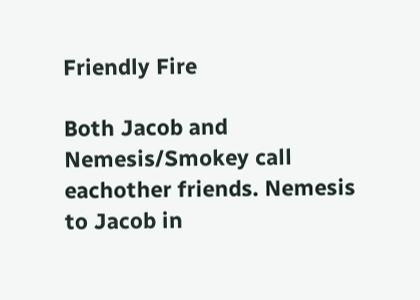Friendly Fire

Both Jacob and Nemesis/Smokey call eachother friends. Nemesis to Jacob in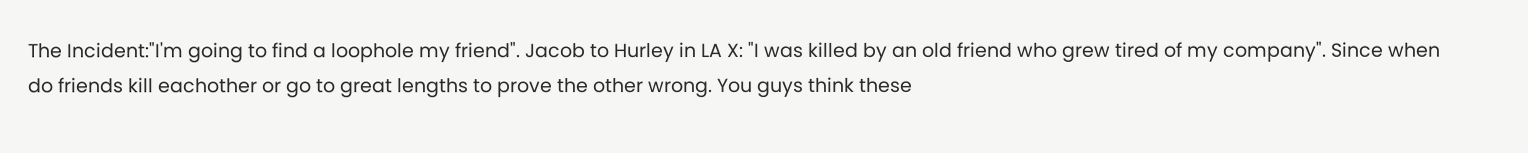The Incident:"I'm going to find a loophole my friend". Jacob to Hurley in LA X: "I was killed by an old friend who grew tired of my company". Since when do friends kill eachother or go to great lengths to prove the other wrong. You guys think these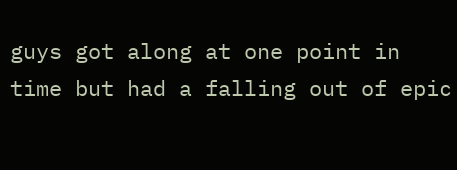guys got along at one point in time but had a falling out of epic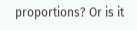proportions? Or is it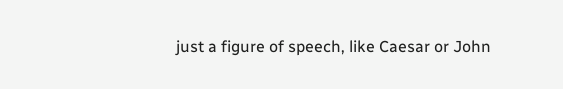just a figure of speech, like Caesar or John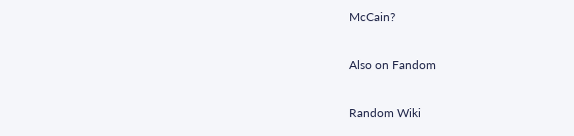McCain?

Also on Fandom

Random Wiki